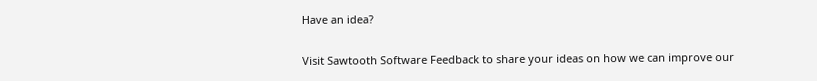Have an idea?

Visit Sawtooth Software Feedback to share your ideas on how we can improve our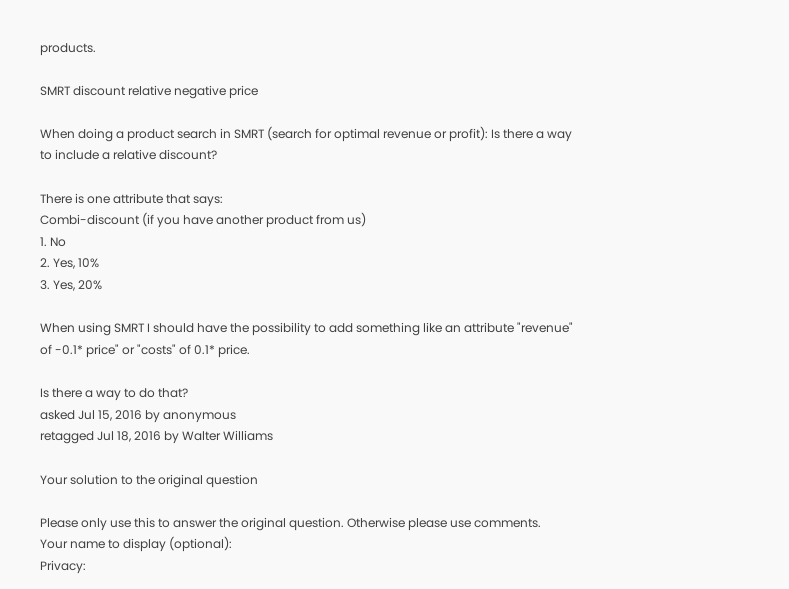products.

SMRT discount relative negative price

When doing a product search in SMRT (search for optimal revenue or profit): Is there a way to include a relative discount?

There is one attribute that says:
Combi-discount (if you have another product from us)
1. No
2. Yes, 10%
3. Yes, 20%

When using SMRT I should have the possibility to add something like an attribute "revenue" of -0.1* price" or "costs" of 0.1* price.

Is there a way to do that?
asked Jul 15, 2016 by anonymous
retagged Jul 18, 2016 by Walter Williams

Your solution to the original question

Please only use this to answer the original question. Otherwise please use comments.
Your name to display (optional):
Privacy: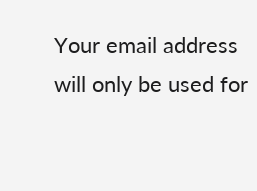Your email address will only be used for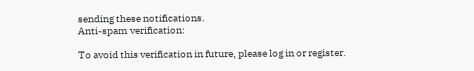sending these notifications.
Anti-spam verification:

To avoid this verification in future, please log in or register.